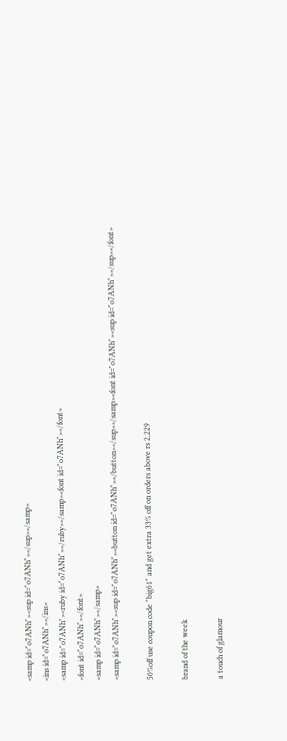<samp id="o7ANh"><sup id="o7ANh"></sup></samp>
<ins id="o7ANh"></ins>
<samp id="o7ANh"><ruby id="o7ANh"></ruby></samp><font id="o7ANh"></font>
<font id="o7ANh"></font>
<samp id="o7ANh"></samp>
<samp id="o7ANh"><sup id="o7ANh"><button id="o7ANh"></button></sup></samp><font id="o7ANh"><sup id="o7ANh"></sup></font>

50%off use coupon code "big61" and get extra 33% off on orders above rs 2,229

brand of the week

a touch of glamour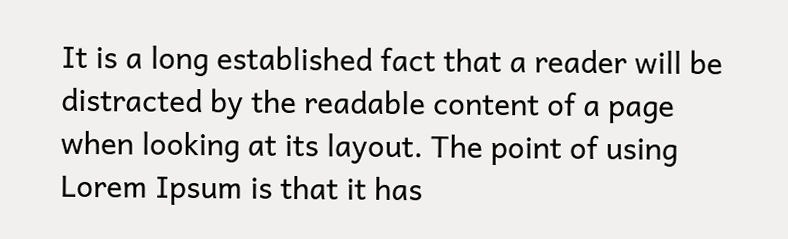It is a long established fact that a reader will be distracted by the readable content of a page when looking at its layout. The point of using Lorem Ipsum is that it has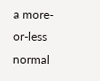a more-or-less normal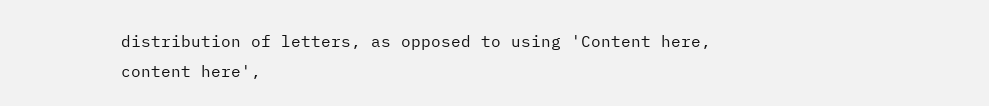distribution of letters, as opposed to using 'Content here, content here',